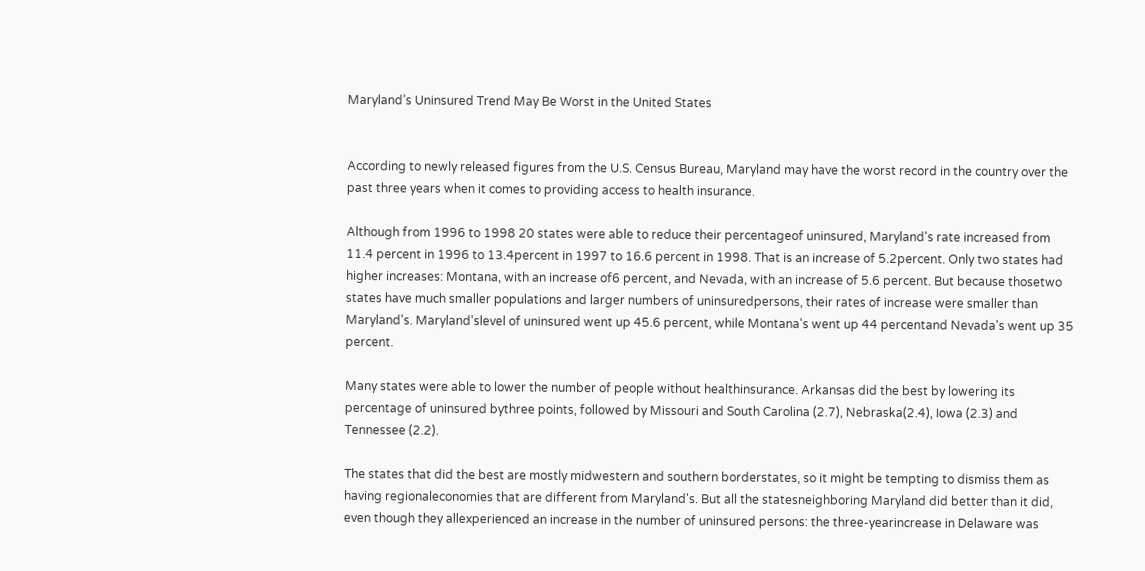Maryland’s Uninsured Trend May Be Worst in the United States


According to newly released figures from the U.S. Census Bureau, Maryland may have the worst record in the country over the past three years when it comes to providing access to health insurance.

Although from 1996 to 1998 20 states were able to reduce their percentageof uninsured, Maryland's rate increased from 11.4 percent in 1996 to 13.4percent in 1997 to 16.6 percent in 1998. That is an increase of 5.2percent. Only two states had higher increases: Montana, with an increase of6 percent, and Nevada, with an increase of 5.6 percent. But because thosetwo states have much smaller populations and larger numbers of uninsuredpersons, their rates of increase were smaller than Maryland's. Maryland'slevel of uninsured went up 45.6 percent, while Montana's went up 44 percentand Nevada's went up 35 percent.

Many states were able to lower the number of people without healthinsurance. Arkansas did the best by lowering its percentage of uninsured bythree points, followed by Missouri and South Carolina (2.7), Nebraska(2.4), Iowa (2.3) and Tennessee (2.2).

The states that did the best are mostly midwestern and southern borderstates, so it might be tempting to dismiss them as having regionaleconomies that are different from Maryland's. But all the statesneighboring Maryland did better than it did, even though they allexperienced an increase in the number of uninsured persons: the three-yearincrease in Delaware was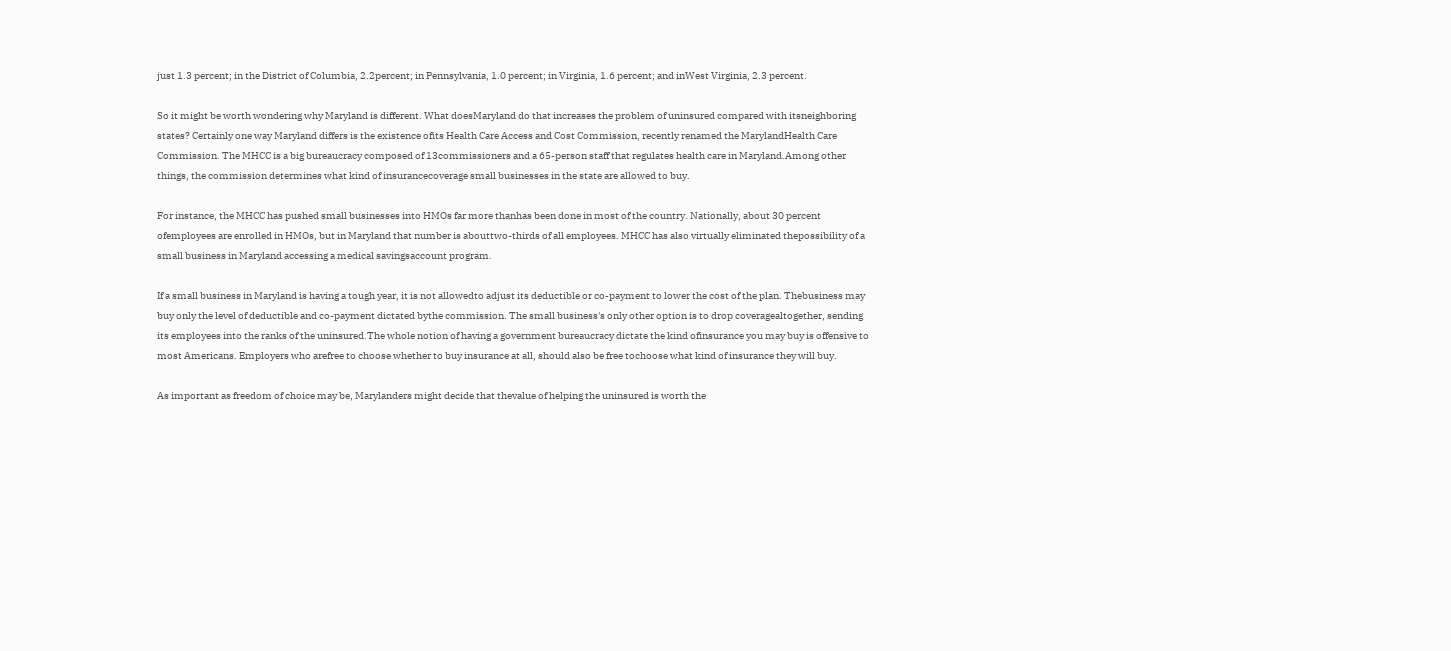just 1.3 percent; in the District of Columbia, 2.2percent; in Pennsylvania, 1.0 percent; in Virginia, 1.6 percent; and inWest Virginia, 2.3 percent.

So it might be worth wondering why Maryland is different. What doesMaryland do that increases the problem of uninsured compared with itsneighboring states? Certainly one way Maryland differs is the existence ofits Health Care Access and Cost Commission, recently renamed the MarylandHealth Care Commission. The MHCC is a big bureaucracy composed of 13commissioners and a 65-person staff that regulates health care in Maryland.Among other things, the commission determines what kind of insurancecoverage small businesses in the state are allowed to buy.

For instance, the MHCC has pushed small businesses into HMOs far more thanhas been done in most of the country. Nationally, about 30 percent ofemployees are enrolled in HMOs, but in Maryland that number is abouttwo-thirds of all employees. MHCC has also virtually eliminated thepossibility of a small business in Maryland accessing a medical savingsaccount program.

If a small business in Maryland is having a tough year, it is not allowedto adjust its deductible or co-payment to lower the cost of the plan. Thebusiness may buy only the level of deductible and co-payment dictated bythe commission. The small business's only other option is to drop coveragealtogether, sending its employees into the ranks of the uninsured.The whole notion of having a government bureaucracy dictate the kind ofinsurance you may buy is offensive to most Americans. Employers who arefree to choose whether to buy insurance at all, should also be free tochoose what kind of insurance they will buy.

As important as freedom of choice may be, Marylanders might decide that thevalue of helping the uninsured is worth the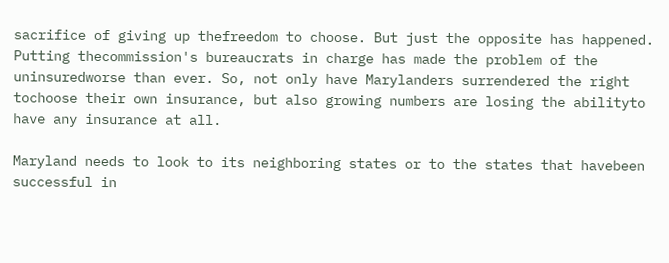sacrifice of giving up thefreedom to choose. But just the opposite has happened. Putting thecommission's bureaucrats in charge has made the problem of the uninsuredworse than ever. So, not only have Marylanders surrendered the right tochoose their own insurance, but also growing numbers are losing the abilityto have any insurance at all.

Maryland needs to look to its neighboring states or to the states that havebeen successful in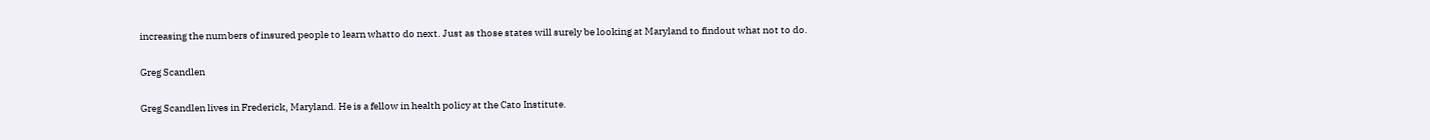increasing the numbers of insured people to learn whatto do next. Just as those states will surely be looking at Maryland to findout what not to do.

Greg Scandlen

Greg Scandlen lives in Frederick, Maryland. He is a fellow in health policy at the Cato Institute.